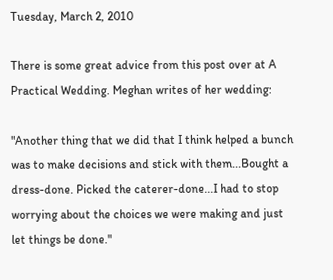Tuesday, March 2, 2010

There is some great advice from this post over at A Practical Wedding. Meghan writes of her wedding:

"Another thing that we did that I think helped a bunch was to make decisions and stick with them...Bought a dress-done. Picked the caterer-done...I had to stop worrying about the choices we were making and just let things be done."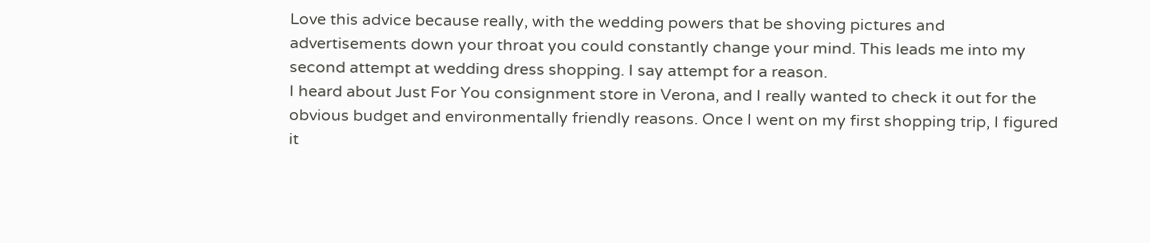Love this advice because really, with the wedding powers that be shoving pictures and advertisements down your throat you could constantly change your mind. This leads me into my second attempt at wedding dress shopping. I say attempt for a reason.
I heard about Just For You consignment store in Verona, and I really wanted to check it out for the obvious budget and environmentally friendly reasons. Once I went on my first shopping trip, I figured it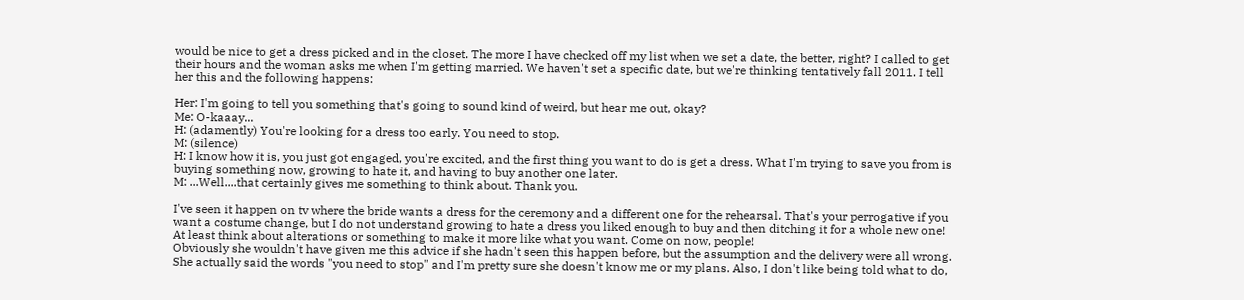would be nice to get a dress picked and in the closet. The more I have checked off my list when we set a date, the better, right? I called to get their hours and the woman asks me when I'm getting married. We haven't set a specific date, but we're thinking tentatively fall 2011. I tell her this and the following happens:

Her: I'm going to tell you something that's going to sound kind of weird, but hear me out, okay?
Me: O-kaaay...
H: (adamently) You're looking for a dress too early. You need to stop.
M: (silence)
H: I know how it is, you just got engaged, you're excited, and the first thing you want to do is get a dress. What I'm trying to save you from is buying something now, growing to hate it, and having to buy another one later.
M: ...Well....that certainly gives me something to think about. Thank you.

I've seen it happen on tv where the bride wants a dress for the ceremony and a different one for the rehearsal. That's your perrogative if you want a costume change, but I do not understand growing to hate a dress you liked enough to buy and then ditching it for a whole new one! At least think about alterations or something to make it more like what you want. Come on now, people!
Obviously she wouldn't have given me this advice if she hadn't seen this happen before, but the assumption and the delivery were all wrong. She actually said the words "you need to stop" and I'm pretty sure she doesn't know me or my plans. Also, I don't like being told what to do,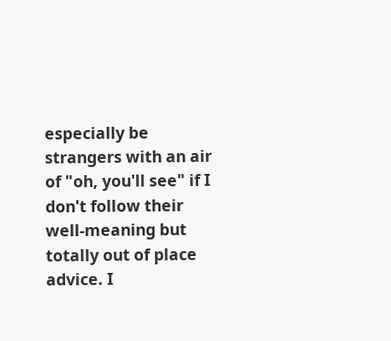especially be strangers with an air of "oh, you'll see" if I don't follow their well-meaning but totally out of place advice. I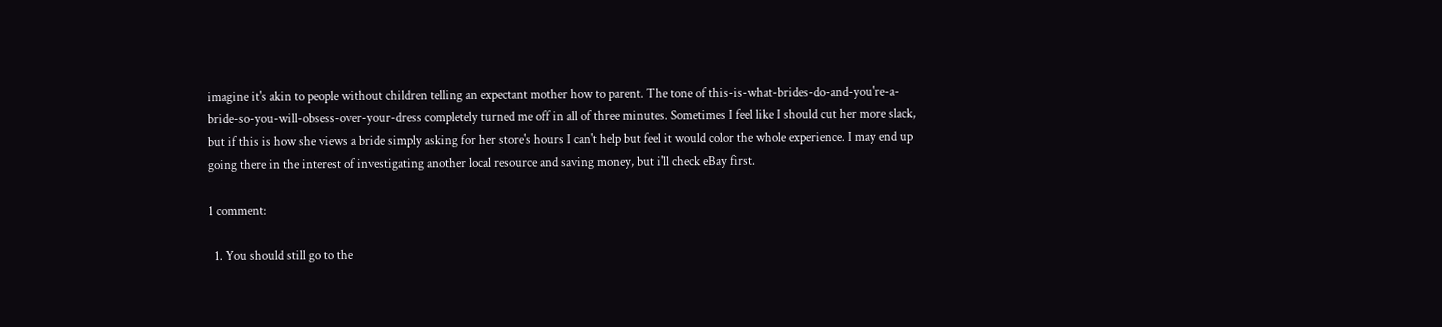imagine it's akin to people without children telling an expectant mother how to parent. The tone of this-is-what-brides-do-and-you're-a-bride-so-you-will-obsess-over-your-dress completely turned me off in all of three minutes. Sometimes I feel like I should cut her more slack, but if this is how she views a bride simply asking for her store's hours I can't help but feel it would color the whole experience. I may end up going there in the interest of investigating another local resource and saving money, but i'll check eBay first.

1 comment:

  1. You should still go to the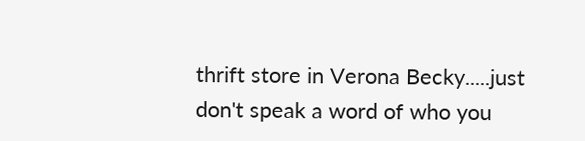thrift store in Verona Becky.....just don't speak a word of who you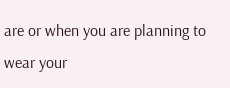are or when you are planning to wear your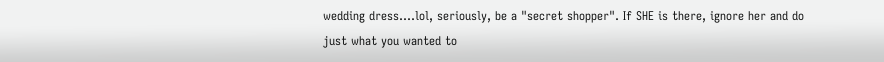wedding dress....lol, seriously, be a "secret shopper". If SHE is there, ignore her and do just what you wanted to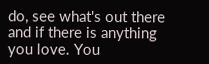do, see what's out there and if there is anything you love. You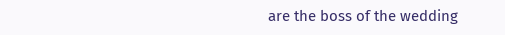are the boss of the wedding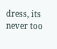dress, its never too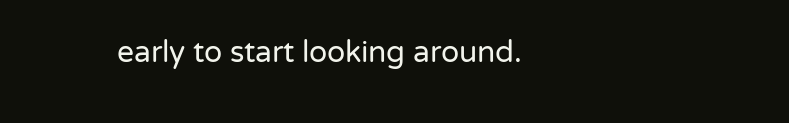early to start looking around.